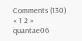Comments (130)
« 1 2 »
quantae06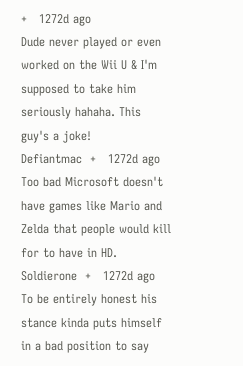+   1272d ago
Dude never played or even worked on the Wii U & I'm supposed to take him seriously hahaha. This guy's a joke!
Defiantmac  +   1272d ago
Too bad Microsoft doesn't have games like Mario and Zelda that people would kill for to have in HD.
Soldierone  +   1272d ago
To be entirely honest his stance kinda puts himself in a bad position to say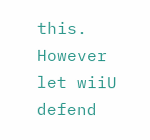this. However let wiiU defend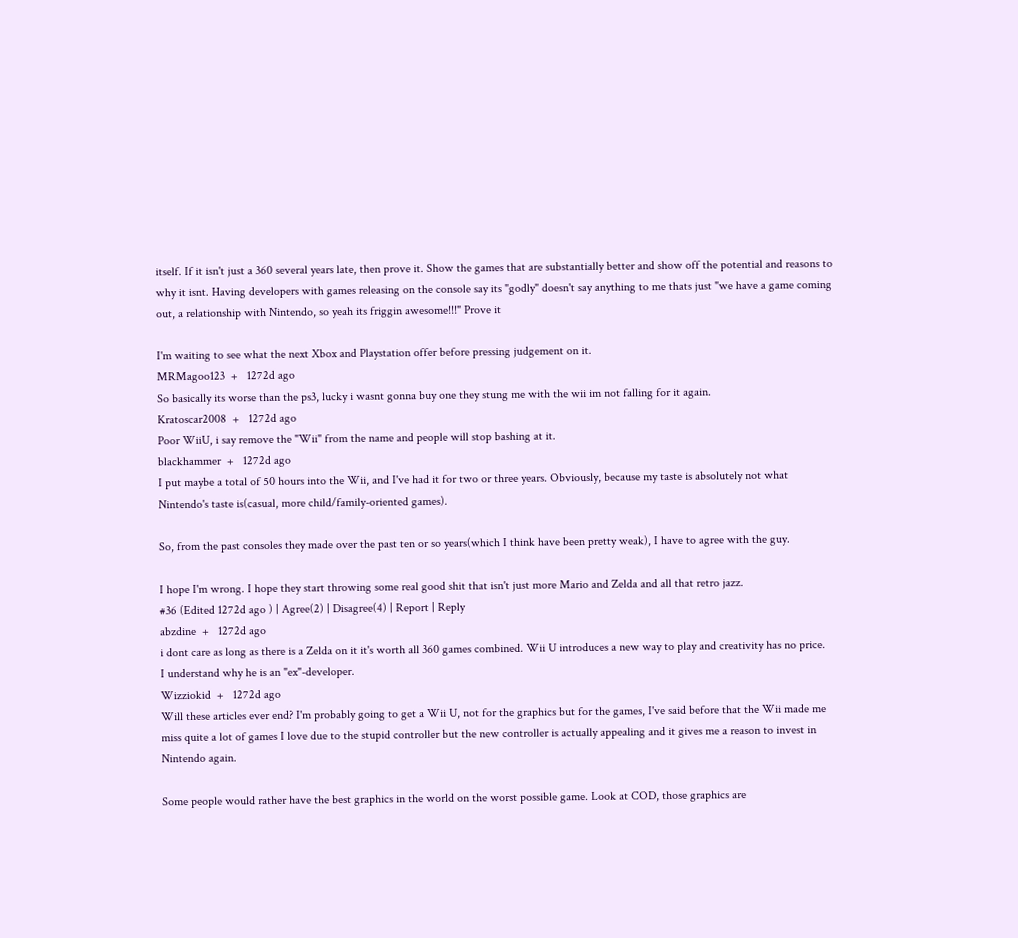itself. If it isn't just a 360 several years late, then prove it. Show the games that are substantially better and show off the potential and reasons to why it isnt. Having developers with games releasing on the console say its "godly" doesn't say anything to me thats just "we have a game coming out, a relationship with Nintendo, so yeah its friggin awesome!!!" Prove it

I'm waiting to see what the next Xbox and Playstation offer before pressing judgement on it.
MRMagoo123  +   1272d ago
So basically its worse than the ps3, lucky i wasnt gonna buy one they stung me with the wii im not falling for it again.
Kratoscar2008  +   1272d ago
Poor WiiU, i say remove the "Wii" from the name and people will stop bashing at it.
blackhammer  +   1272d ago
I put maybe a total of 50 hours into the Wii, and I've had it for two or three years. Obviously, because my taste is absolutely not what Nintendo's taste is(casual, more child/family-oriented games).

So, from the past consoles they made over the past ten or so years(which I think have been pretty weak), I have to agree with the guy.

I hope I'm wrong. I hope they start throwing some real good shit that isn't just more Mario and Zelda and all that retro jazz.
#36 (Edited 1272d ago ) | Agree(2) | Disagree(4) | Report | Reply
abzdine  +   1272d ago
i dont care as long as there is a Zelda on it it's worth all 360 games combined. Wii U introduces a new way to play and creativity has no price.
I understand why he is an "ex"-developer.
Wizziokid  +   1272d ago
Will these articles ever end? I'm probably going to get a Wii U, not for the graphics but for the games, I've said before that the Wii made me miss quite a lot of games I love due to the stupid controller but the new controller is actually appealing and it gives me a reason to invest in Nintendo again.

Some people would rather have the best graphics in the world on the worst possible game. Look at COD, those graphics are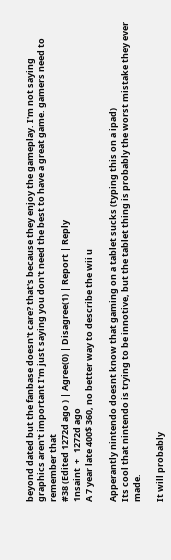beyond dated but the fanbase doesn't care? that's because they enjoy the gameplay. I'm not saying graphics aren't important I'm just saying you don't need the best to have a great game. gamers need to remember that
#38 (Edited 1272d ago ) | Agree(0) | Disagree(1) | Report | Reply
1nsaint  +   1272d ago
A 7 year late 400$ 360, no better way to describe the wii u

Apperantly nintendo doesnt know that gaming on a tablet sucks (typing this on a ipad)
Its cool that nintendo is trying to be innotive, but the tablet thing is probably the worst mistake they ever made.

It will probably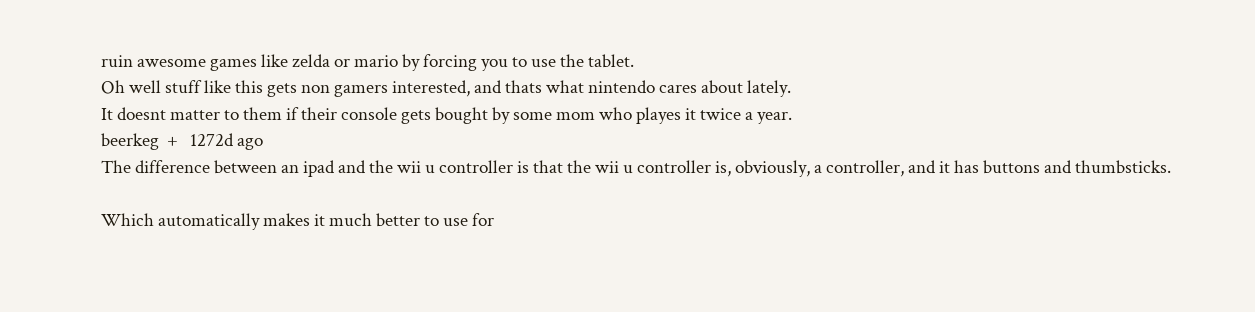ruin awesome games like zelda or mario by forcing you to use the tablet.
Oh well stuff like this gets non gamers interested, and thats what nintendo cares about lately.
It doesnt matter to them if their console gets bought by some mom who playes it twice a year.
beerkeg  +   1272d ago
The difference between an ipad and the wii u controller is that the wii u controller is, obviously, a controller, and it has buttons and thumbsticks.

Which automatically makes it much better to use for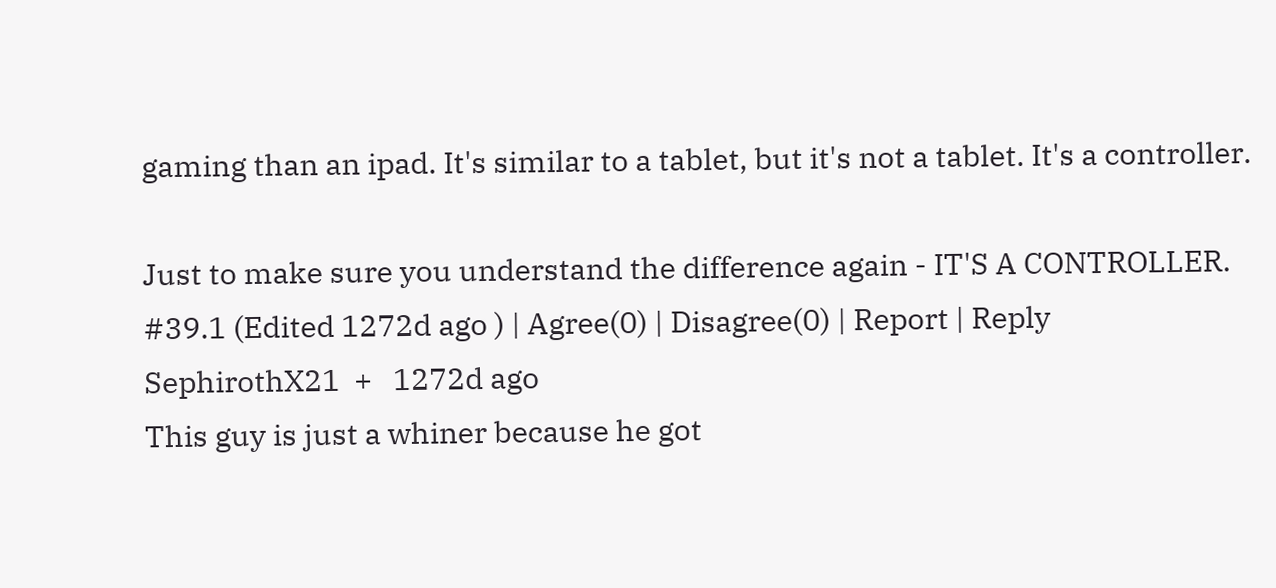gaming than an ipad. It's similar to a tablet, but it's not a tablet. It's a controller.

Just to make sure you understand the difference again - IT'S A CONTROLLER.
#39.1 (Edited 1272d ago ) | Agree(0) | Disagree(0) | Report | Reply
SephirothX21  +   1272d ago
This guy is just a whiner because he got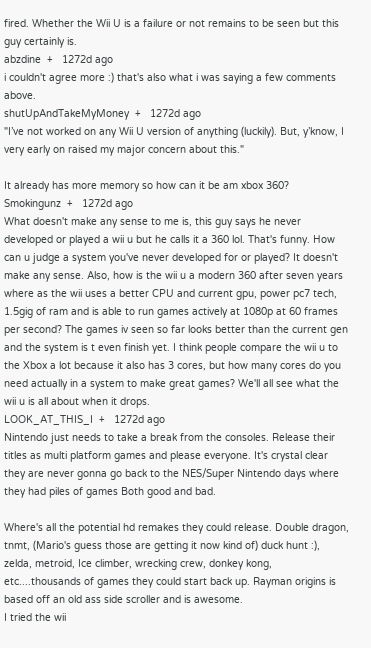fired. Whether the Wii U is a failure or not remains to be seen but this guy certainly is.
abzdine  +   1272d ago
i couldn't agree more :) that's also what i was saying a few comments above.
shutUpAndTakeMyMoney  +   1272d ago
"I’ve not worked on any Wii U version of anything (luckily). But, y’know, I very early on raised my major concern about this."

It already has more memory so how can it be am xbox 360?
Smokingunz  +   1272d ago
What doesn't make any sense to me is, this guy says he never developed or played a wii u but he calls it a 360 lol. That's funny. How can u judge a system you've never developed for or played? It doesn't make any sense. Also, how is the wii u a modern 360 after seven years where as the wii uses a better CPU and current gpu, power pc7 tech, 1.5gig of ram and is able to run games actively at 1080p at 60 frames per second? The games iv seen so far looks better than the current gen and the system is t even finish yet. I think people compare the wii u to the Xbox a lot because it also has 3 cores, but how many cores do you need actually in a system to make great games? We'll all see what the wii u is all about when it drops.
LOOK_AT_THIS_I  +   1272d ago
Nintendo just needs to take a break from the consoles. Release their titles as multi platform games and please everyone. It's crystal clear they are never gonna go back to the NES/Super Nintendo days where they had piles of games Both good and bad.

Where's all the potential hd remakes they could release. Double dragon, tnmt, (Mario's guess those are getting it now kind of) duck hunt :), zelda, metroid, Ice climber, wrecking crew, donkey kong, etc....thousands of games they could start back up. Rayman origins is based off an old ass side scroller and is awesome.
I tried the wii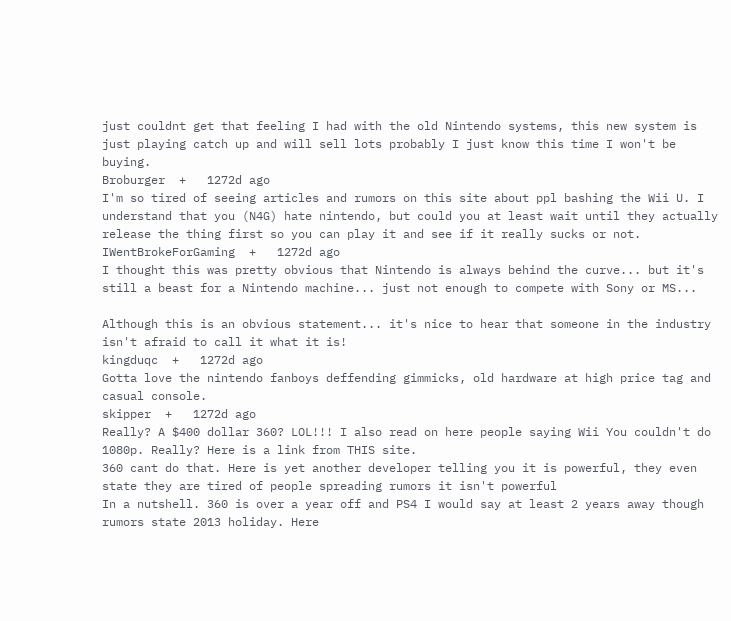just couldnt get that feeling I had with the old Nintendo systems, this new system is just playing catch up and will sell lots probably I just know this time I won't be buying.
Broburger  +   1272d ago
I'm so tired of seeing articles and rumors on this site about ppl bashing the Wii U. I understand that you (N4G) hate nintendo, but could you at least wait until they actually release the thing first so you can play it and see if it really sucks or not.
IWentBrokeForGaming  +   1272d ago
I thought this was pretty obvious that Nintendo is always behind the curve... but it's still a beast for a Nintendo machine... just not enough to compete with Sony or MS...

Although this is an obvious statement... it's nice to hear that someone in the industry isn't afraid to call it what it is!
kingduqc  +   1272d ago
Gotta love the nintendo fanboys deffending gimmicks, old hardware at high price tag and casual console.
skipper  +   1272d ago
Really? A $400 dollar 360? LOL!!! I also read on here people saying Wii You couldn't do 1080p. Really? Here is a link from THIS site.
360 cant do that. Here is yet another developer telling you it is powerful, they even state they are tired of people spreading rumors it isn't powerful
In a nutshell. 360 is over a year off and PS4 I would say at least 2 years away though rumors state 2013 holiday. Here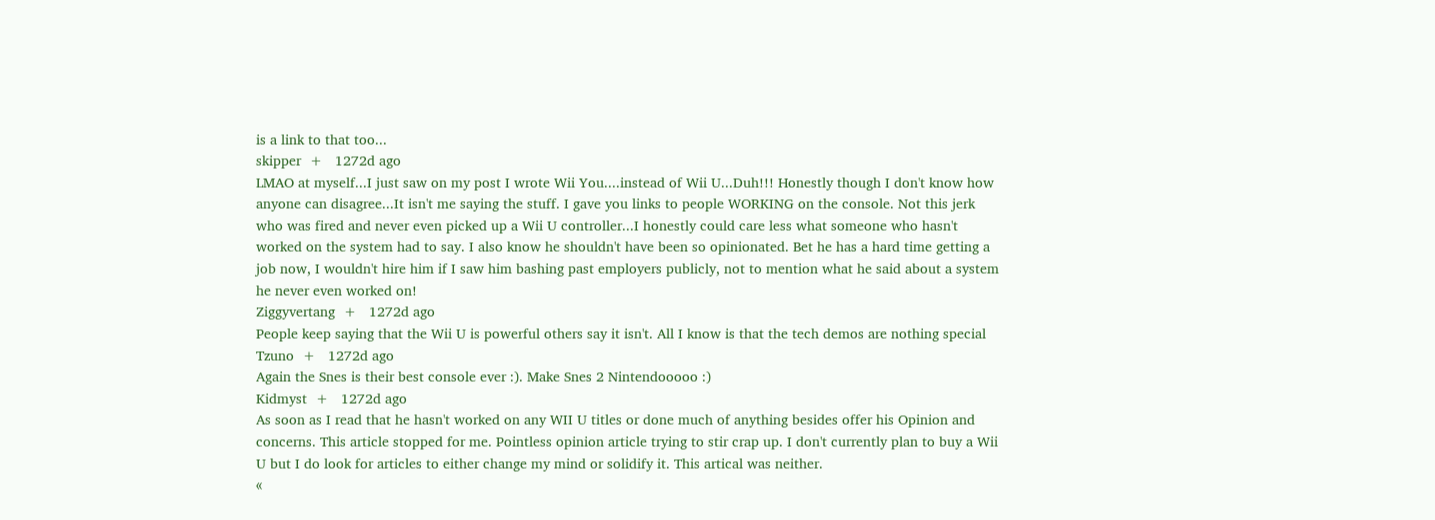is a link to that too...
skipper  +   1272d ago
LMAO at myself...I just saw on my post I wrote Wii You....instead of Wii U...Duh!!! Honestly though I don't know how anyone can disagree...It isn't me saying the stuff. I gave you links to people WORKING on the console. Not this jerk who was fired and never even picked up a Wii U controller...I honestly could care less what someone who hasn't worked on the system had to say. I also know he shouldn't have been so opinionated. Bet he has a hard time getting a job now, I wouldn't hire him if I saw him bashing past employers publicly, not to mention what he said about a system he never even worked on!
Ziggyvertang  +   1272d ago
People keep saying that the Wii U is powerful others say it isn't. All I know is that the tech demos are nothing special
Tzuno  +   1272d ago
Again the Snes is their best console ever :). Make Snes 2 Nintendooooo :)
Kidmyst  +   1272d ago
As soon as I read that he hasn't worked on any WII U titles or done much of anything besides offer his Opinion and concerns. This article stopped for me. Pointless opinion article trying to stir crap up. I don't currently plan to buy a Wii U but I do look for articles to either change my mind or solidify it. This artical was neither.
«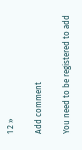1 2 »

Add comment

You need to be registered to add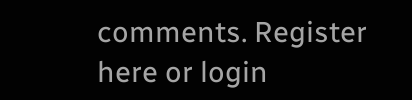comments. Register here or login